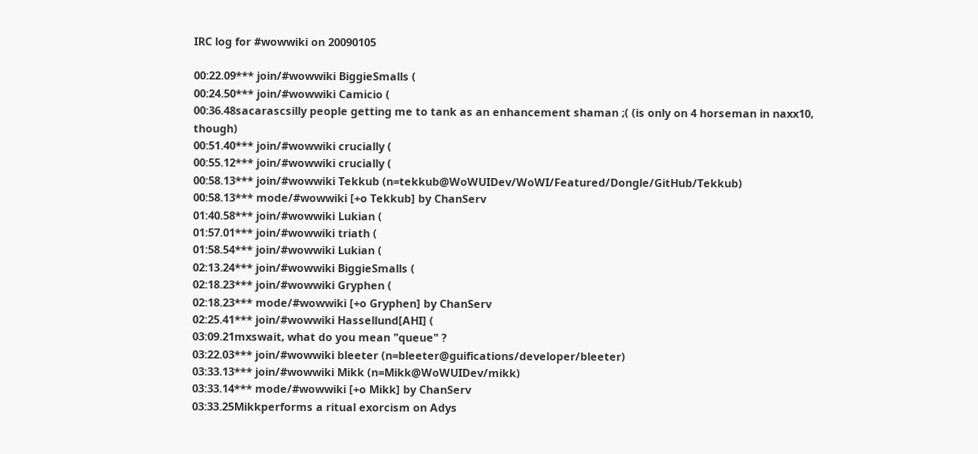IRC log for #wowwiki on 20090105

00:22.09*** join/#wowwiki BiggieSmalls (
00:24.50*** join/#wowwiki Camicio (
00:36.48sacarascsilly people getting me to tank as an enhancement shaman ;( (is only on 4 horseman in naxx10, though)
00:51.40*** join/#wowwiki crucially (
00:55.12*** join/#wowwiki crucially (
00:58.13*** join/#wowwiki Tekkub (n=tekkub@WoWUIDev/WoWI/Featured/Dongle/GitHub/Tekkub)
00:58.13*** mode/#wowwiki [+o Tekkub] by ChanServ
01:40.58*** join/#wowwiki Lukian (
01:57.01*** join/#wowwiki triath (
01:58.54*** join/#wowwiki Lukian (
02:13.24*** join/#wowwiki BiggieSmalls (
02:18.23*** join/#wowwiki Gryphen (
02:18.23*** mode/#wowwiki [+o Gryphen] by ChanServ
02:25.41*** join/#wowwiki Hassellund[AHI] (
03:09.21mxswait, what do you mean "queue" ?
03:22.03*** join/#wowwiki bleeter (n=bleeter@guifications/developer/bleeter)
03:33.13*** join/#wowwiki Mikk (n=Mikk@WoWUIDev/mikk)
03:33.14*** mode/#wowwiki [+o Mikk] by ChanServ
03:33.25Mikkperforms a ritual exorcism on Adys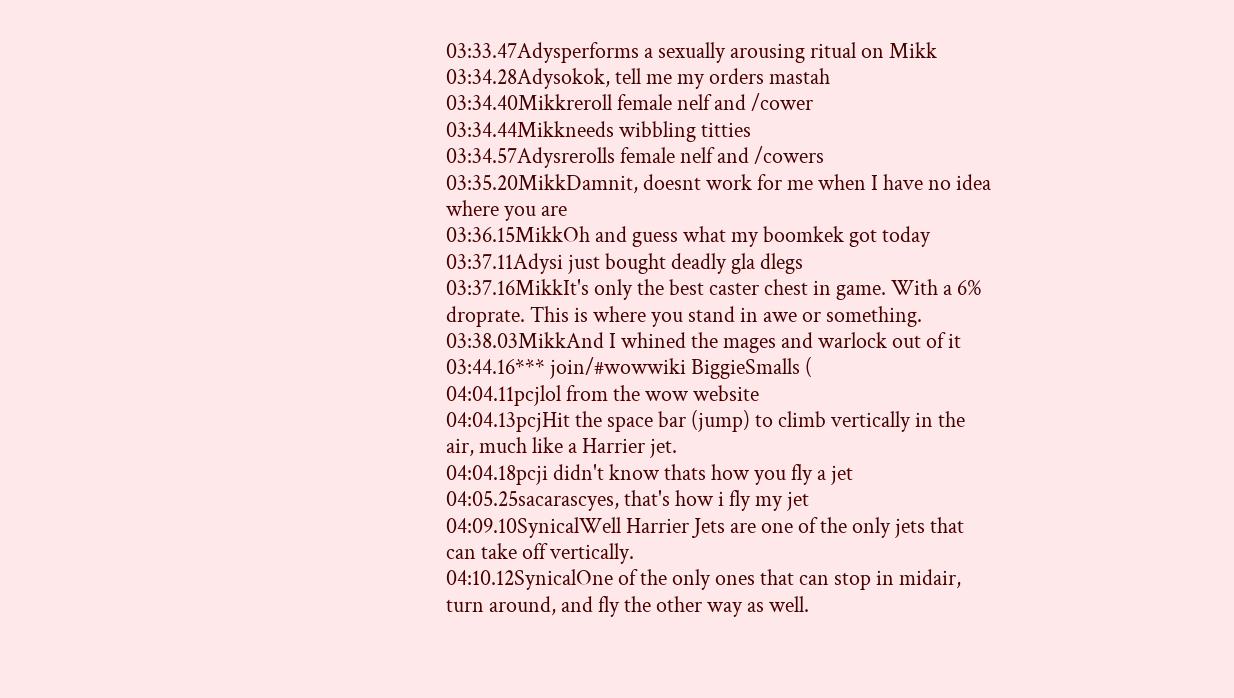03:33.47Adysperforms a sexually arousing ritual on Mikk
03:34.28Adysokok, tell me my orders mastah
03:34.40Mikkreroll female nelf and /cower
03:34.44Mikkneeds wibbling titties
03:34.57Adysrerolls female nelf and /cowers
03:35.20MikkDamnit, doesnt work for me when I have no idea where you are
03:36.15MikkOh and guess what my boomkek got today
03:37.11Adysi just bought deadly gla dlegs
03:37.16MikkIt's only the best caster chest in game. With a 6% droprate. This is where you stand in awe or something.
03:38.03MikkAnd I whined the mages and warlock out of it
03:44.16*** join/#wowwiki BiggieSmalls (
04:04.11pcjlol from the wow website
04:04.13pcjHit the space bar (jump) to climb vertically in the air, much like a Harrier jet.
04:04.18pcji didn't know thats how you fly a jet
04:05.25sacarascyes, that's how i fly my jet
04:09.10SynicalWell Harrier Jets are one of the only jets that can take off vertically.
04:10.12SynicalOne of the only ones that can stop in midair, turn around, and fly the other way as well.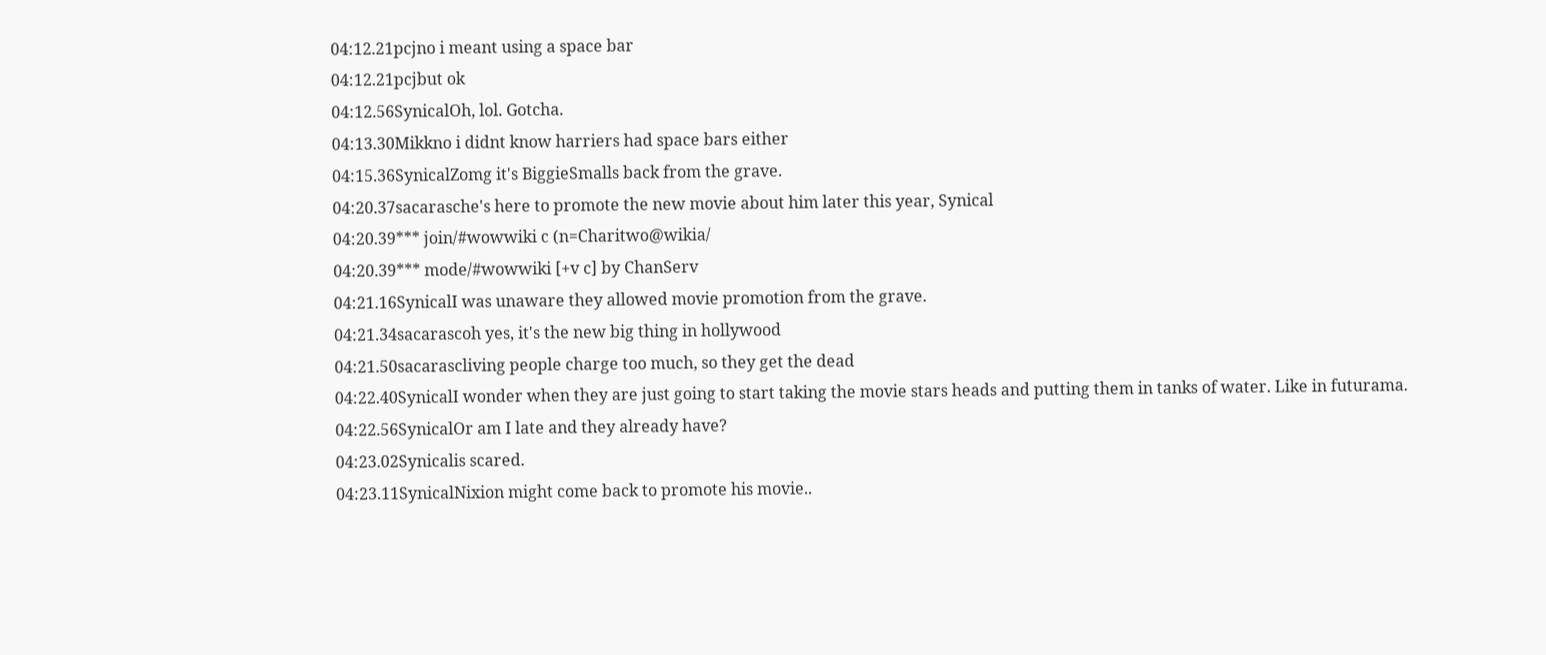04:12.21pcjno i meant using a space bar
04:12.21pcjbut ok
04:12.56SynicalOh, lol. Gotcha.
04:13.30Mikkno i didnt know harriers had space bars either
04:15.36SynicalZomg it's BiggieSmalls back from the grave.
04:20.37sacarasche's here to promote the new movie about him later this year, Synical
04:20.39*** join/#wowwiki c (n=Charitwo@wikia/
04:20.39*** mode/#wowwiki [+v c] by ChanServ
04:21.16SynicalI was unaware they allowed movie promotion from the grave.
04:21.34sacarascoh yes, it's the new big thing in hollywood
04:21.50sacarascliving people charge too much, so they get the dead
04:22.40SynicalI wonder when they are just going to start taking the movie stars heads and putting them in tanks of water. Like in futurama.
04:22.56SynicalOr am I late and they already have?
04:23.02Synicalis scared.
04:23.11SynicalNixion might come back to promote his movie..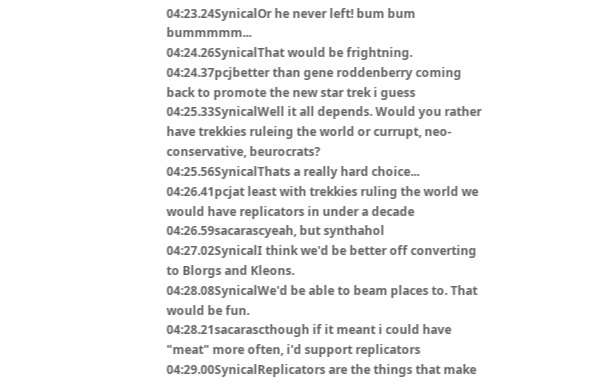04:23.24SynicalOr he never left! bum bum bummmmm...
04:24.26SynicalThat would be frightning.
04:24.37pcjbetter than gene roddenberry coming back to promote the new star trek i guess
04:25.33SynicalWell it all depends. Would you rather have trekkies ruleing the world or currupt, neo-conservative, beurocrats?
04:25.56SynicalThats a really hard choice...
04:26.41pcjat least with trekkies ruling the world we would have replicators in under a decade
04:26.59sacarascyeah, but synthahol
04:27.02SynicalI think we'd be better off converting to Blorgs and Kleons.
04:28.08SynicalWe'd be able to beam places to. That would be fun.
04:28.21sacarascthough if it meant i could have "meat" more often, i'd support replicators
04:29.00SynicalReplicators are the things that make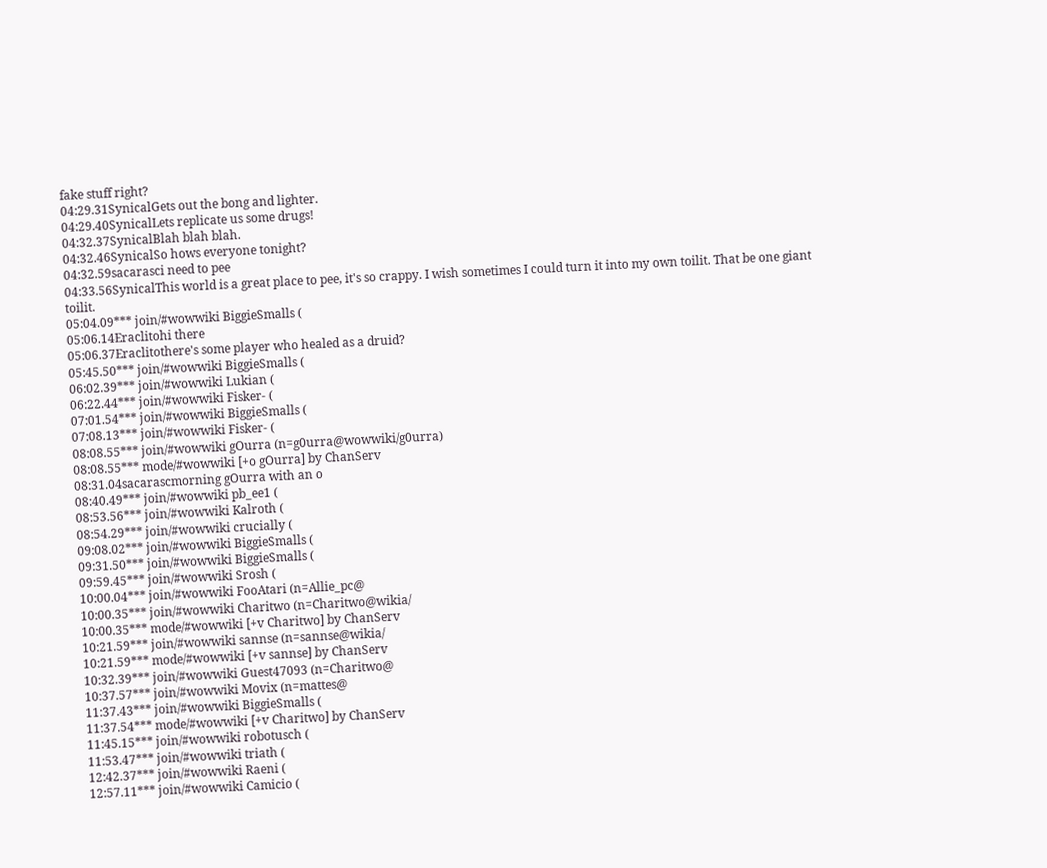fake stuff right?
04:29.31SynicalGets out the bong and lighter.
04:29.40SynicalLets replicate us some drugs!
04:32.37SynicalBlah blah blah.
04:32.46SynicalSo hows everyone tonight?
04:32.59sacarasci need to pee
04:33.56SynicalThis world is a great place to pee, it's so crappy. I wish sometimes I could turn it into my own toilit. That be one giant toilit.
05:04.09*** join/#wowwiki BiggieSmalls (
05:06.14Eraclitohi there
05:06.37Eraclitothere's some player who healed as a druid?
05:45.50*** join/#wowwiki BiggieSmalls (
06:02.39*** join/#wowwiki Lukian (
06:22.44*** join/#wowwiki Fisker- (
07:01.54*** join/#wowwiki BiggieSmalls (
07:08.13*** join/#wowwiki Fisker- (
08:08.55*** join/#wowwiki gOurra (n=g0urra@wowwiki/g0urra)
08:08.55*** mode/#wowwiki [+o gOurra] by ChanServ
08:31.04sacarascmorning gOurra with an o
08:40.49*** join/#wowwiki pb_ee1 (
08:53.56*** join/#wowwiki Kalroth (
08:54.29*** join/#wowwiki crucially (
09:08.02*** join/#wowwiki BiggieSmalls (
09:31.50*** join/#wowwiki BiggieSmalls (
09:59.45*** join/#wowwiki Srosh (
10:00.04*** join/#wowwiki FooAtari (n=Allie_pc@
10:00.35*** join/#wowwiki Charitwo (n=Charitwo@wikia/
10:00.35*** mode/#wowwiki [+v Charitwo] by ChanServ
10:21.59*** join/#wowwiki sannse (n=sannse@wikia/
10:21.59*** mode/#wowwiki [+v sannse] by ChanServ
10:32.39*** join/#wowwiki Guest47093 (n=Charitwo@
10:37.57*** join/#wowwiki Movix (n=mattes@
11:37.43*** join/#wowwiki BiggieSmalls (
11:37.54*** mode/#wowwiki [+v Charitwo] by ChanServ
11:45.15*** join/#wowwiki robotusch (
11:53.47*** join/#wowwiki triath (
12:42.37*** join/#wowwiki Raeni (
12:57.11*** join/#wowwiki Camicio (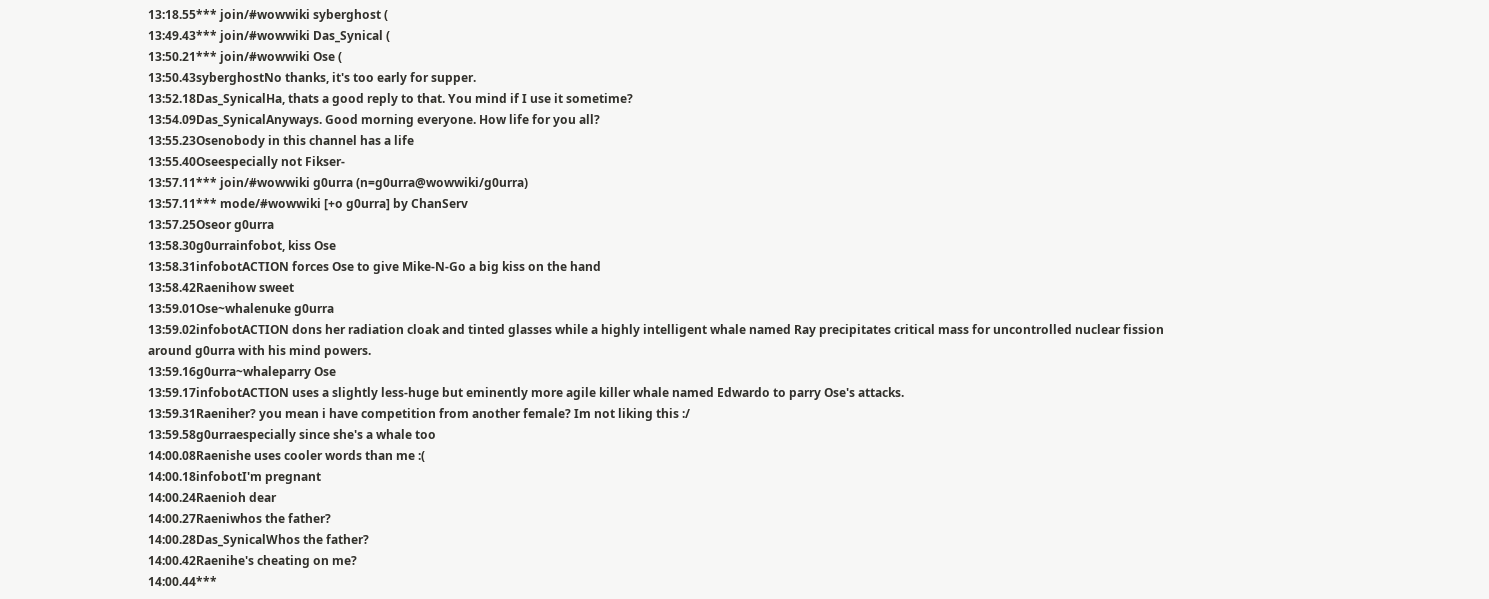13:18.55*** join/#wowwiki syberghost (
13:49.43*** join/#wowwiki Das_Synical (
13:50.21*** join/#wowwiki Ose (
13:50.43syberghostNo thanks, it's too early for supper.
13:52.18Das_SynicalHa, thats a good reply to that. You mind if I use it sometime?
13:54.09Das_SynicalAnyways. Good morning everyone. How life for you all?
13:55.23Osenobody in this channel has a life
13:55.40Oseespecially not Fikser-
13:57.11*** join/#wowwiki g0urra (n=g0urra@wowwiki/g0urra)
13:57.11*** mode/#wowwiki [+o g0urra] by ChanServ
13:57.25Oseor g0urra
13:58.30g0urrainfobot, kiss Ose
13:58.31infobotACTION forces Ose to give Mike-N-Go a big kiss on the hand
13:58.42Raenihow sweet
13:59.01Ose~whalenuke g0urra
13:59.02infobotACTION dons her radiation cloak and tinted glasses while a highly intelligent whale named Ray precipitates critical mass for uncontrolled nuclear fission around g0urra with his mind powers.
13:59.16g0urra~whaleparry Ose
13:59.17infobotACTION uses a slightly less-huge but eminently more agile killer whale named Edwardo to parry Ose's attacks.
13:59.31Raeniher? you mean i have competition from another female? Im not liking this :/
13:59.58g0urraespecially since she's a whale too
14:00.08Raenishe uses cooler words than me :(
14:00.18infobotI'm pregnant
14:00.24Raenioh dear
14:00.27Raeniwhos the father?
14:00.28Das_SynicalWhos the father?
14:00.42Raenihe's cheating on me?
14:00.44***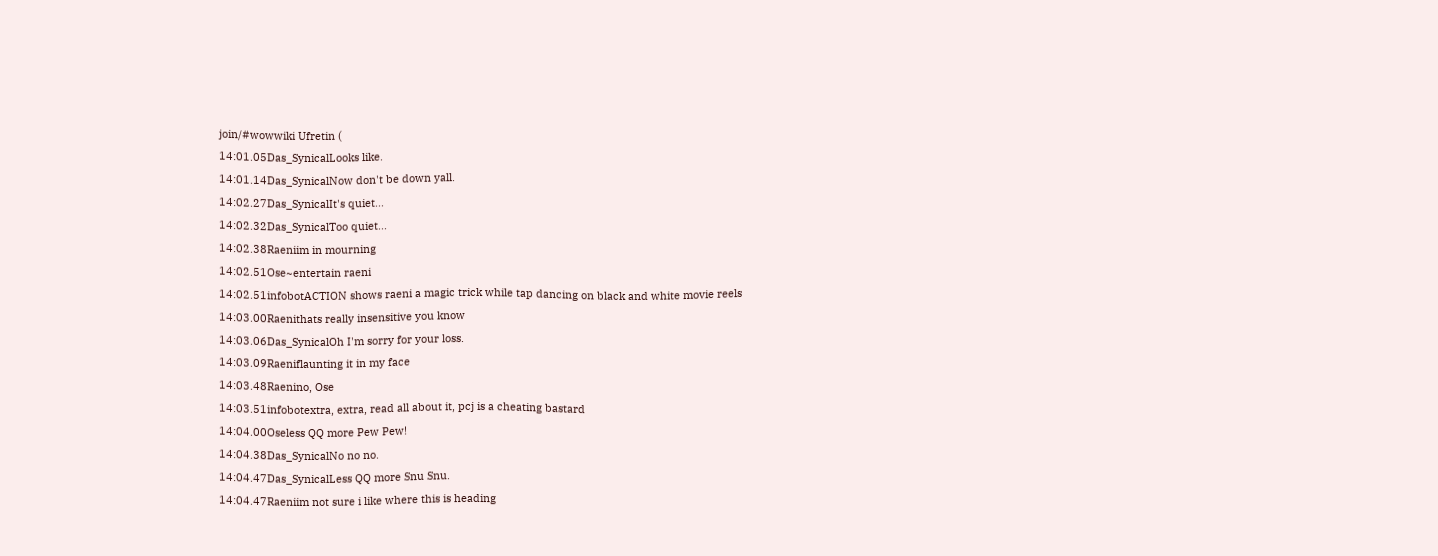join/#wowwiki Ufretin (
14:01.05Das_SynicalLooks like.
14:01.14Das_SynicalNow don't be down yall.
14:02.27Das_SynicalIt's quiet...
14:02.32Das_SynicalToo quiet...
14:02.38Raeniim in mourning
14:02.51Ose~entertain raeni
14:02.51infobotACTION shows raeni a magic trick while tap dancing on black and white movie reels
14:03.00Raenithats really insensitive you know
14:03.06Das_SynicalOh I'm sorry for your loss.
14:03.09Raeniflaunting it in my face
14:03.48Raenino, Ose
14:03.51infobotextra, extra, read all about it, pcj is a cheating bastard
14:04.00Oseless QQ more Pew Pew!
14:04.38Das_SynicalNo no no.
14:04.47Das_SynicalLess QQ more Snu Snu.
14:04.47Raeniim not sure i like where this is heading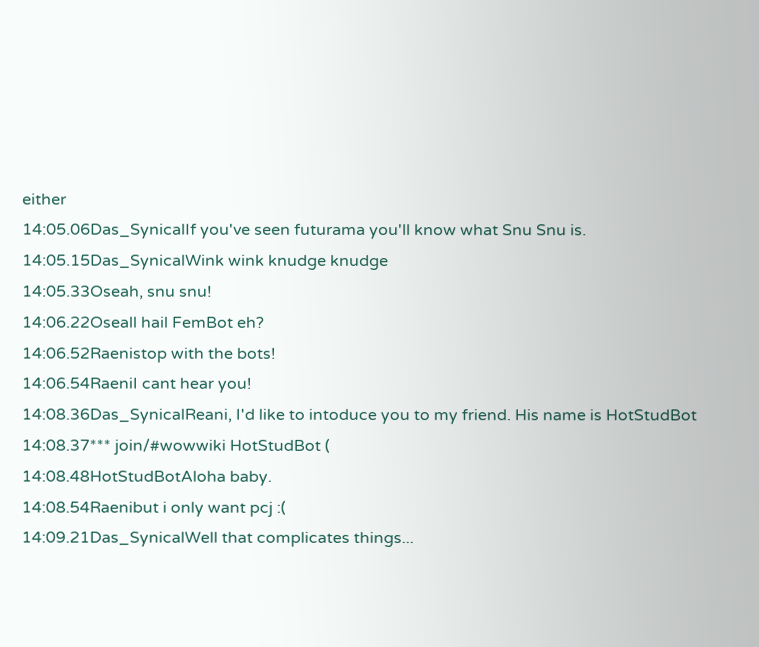either
14:05.06Das_SynicalIf you've seen futurama you'll know what Snu Snu is.
14:05.15Das_SynicalWink wink knudge knudge
14:05.33Oseah, snu snu!
14:06.22Oseall hail FemBot eh?
14:06.52Raenistop with the bots!
14:06.54RaeniI cant hear you!
14:08.36Das_SynicalReani, I'd like to intoduce you to my friend. His name is HotStudBot
14:08.37*** join/#wowwiki HotStudBot (
14:08.48HotStudBotAloha baby.
14:08.54Raenibut i only want pcj :(
14:09.21Das_SynicalWell that complicates things...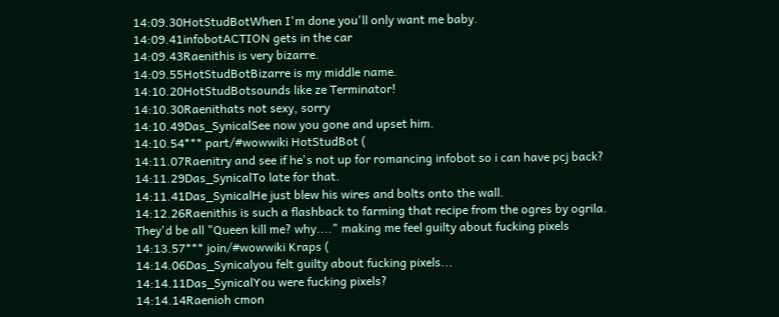14:09.30HotStudBotWhen I'm done you'll only want me baby.
14:09.41infobotACTION gets in the car
14:09.43Raenithis is very bizarre.
14:09.55HotStudBotBizarre is my middle name.
14:10.20HotStudBotsounds like ze Terminator!
14:10.30Raenithats not sexy, sorry
14:10.49Das_SynicalSee now you gone and upset him.
14:10.54*** part/#wowwiki HotStudBot (
14:11.07Raenitry and see if he's not up for romancing infobot so i can have pcj back?
14:11.29Das_SynicalTo late for that.
14:11.41Das_SynicalHe just blew his wires and bolts onto the wall.
14:12.26Raenithis is such a flashback to farming that recipe from the ogres by ogrila. They'd be all "Queen kill me? why...." making me feel guilty about fucking pixels
14:13.57*** join/#wowwiki Kraps (
14:14.06Das_Synicalyou felt guilty about fucking pixels...
14:14.11Das_SynicalYou were fucking pixels?
14:14.14Raenioh cmon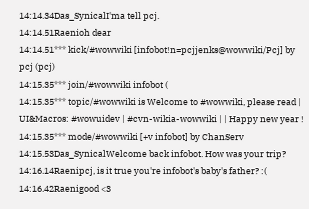14:14.34Das_SynicalI'ma tell pcj.
14:14.51Raenioh dear
14:14.51*** kick/#wowwiki [infobot!n=pcjjenks@wowwiki/Pcj] by pcj (pcj)
14:15.35*** join/#wowwiki infobot (
14:15.35*** topic/#wowwiki is Welcome to #wowwiki, please read | UI&Macros: #wowuidev | #cvn-wikia-wowwiki | | Happy new year !
14:15.35*** mode/#wowwiki [+v infobot] by ChanServ
14:15.53Das_SynicalWelcome back infobot. How was your trip?
14:16.14Raenipcj, is it true you're infobot's baby's father? :(
14:16.42Raenigood <3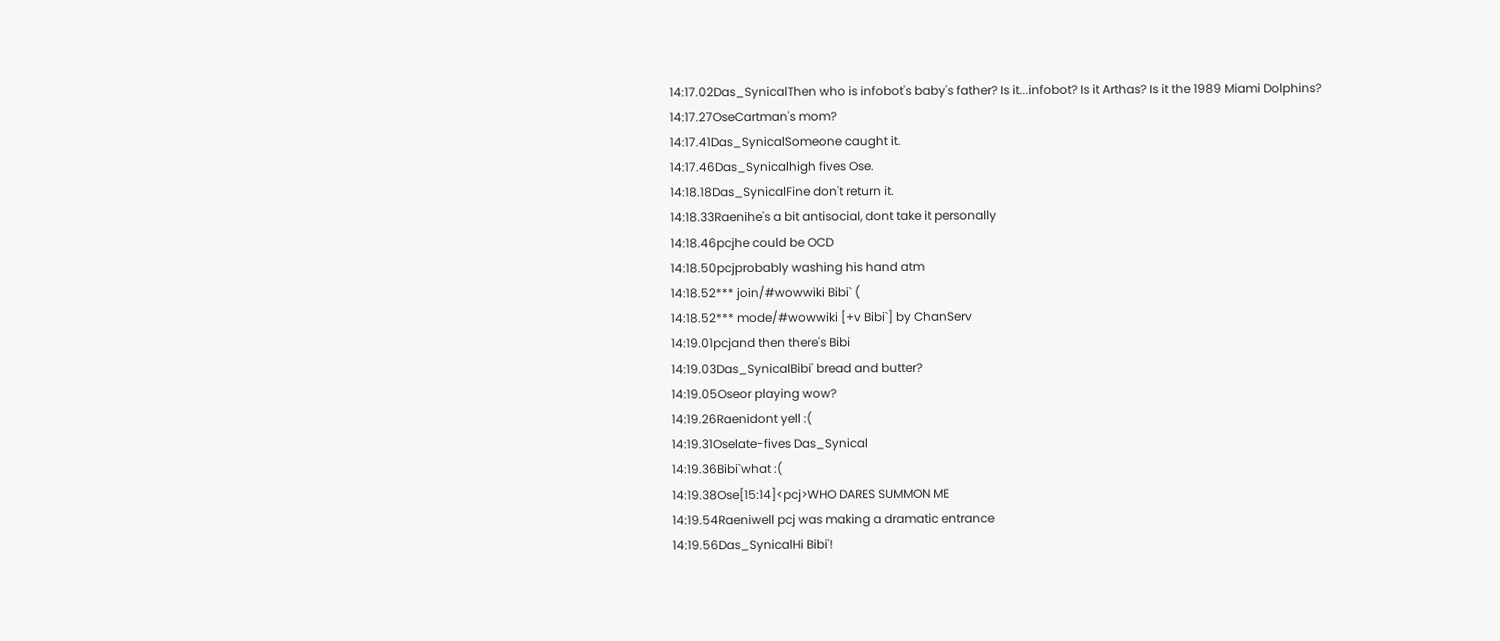14:17.02Das_SynicalThen who is infobot's baby's father? Is it...infobot? Is it Arthas? Is it the 1989 Miami Dolphins?
14:17.27OseCartman's mom?
14:17.41Das_SynicalSomeone caught it.
14:17.46Das_Synicalhigh fives Ose.
14:18.18Das_SynicalFine don't return it.
14:18.33Raenihe's a bit antisocial, dont take it personally
14:18.46pcjhe could be OCD
14:18.50pcjprobably washing his hand atm
14:18.52*** join/#wowwiki Bibi` (
14:18.52*** mode/#wowwiki [+v Bibi`] by ChanServ
14:19.01pcjand then there's Bibi
14:19.03Das_SynicalBibi' bread and butter?
14:19.05Oseor playing wow?
14:19.26Raenidont yell :(
14:19.31Oselate-fives Das_Synical
14:19.36Bibi`what :(
14:19.38Ose[15:14]<pcj>WHO DARES SUMMON ME
14:19.54Raeniwell pcj was making a dramatic entrance
14:19.56Das_SynicalHi Bibi'!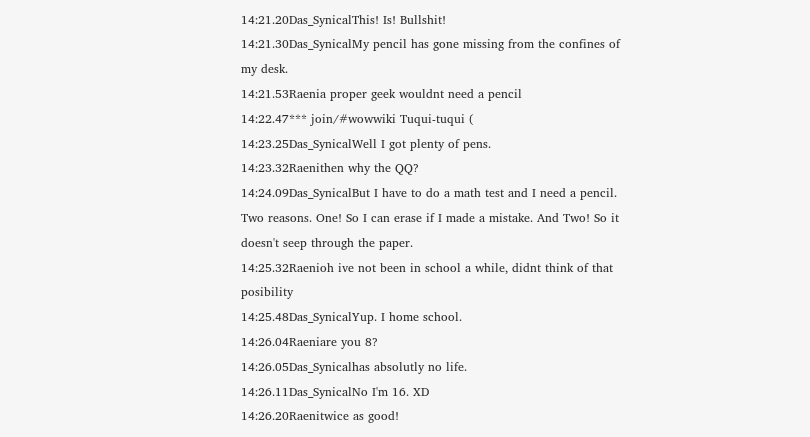14:21.20Das_SynicalThis! Is! Bullshit!
14:21.30Das_SynicalMy pencil has gone missing from the confines of my desk.
14:21.53Raenia proper geek wouldnt need a pencil
14:22.47*** join/#wowwiki Tuqui-tuqui (
14:23.25Das_SynicalWell I got plenty of pens.
14:23.32Raenithen why the QQ?
14:24.09Das_SynicalBut I have to do a math test and I need a pencil. Two reasons. One! So I can erase if I made a mistake. And Two! So it doesn't seep through the paper.
14:25.32Raenioh ive not been in school a while, didnt think of that posibility
14:25.48Das_SynicalYup. I home school.
14:26.04Raeniare you 8?
14:26.05Das_Synicalhas absolutly no life.
14:26.11Das_SynicalNo I'm 16. XD
14:26.20Raenitwice as good!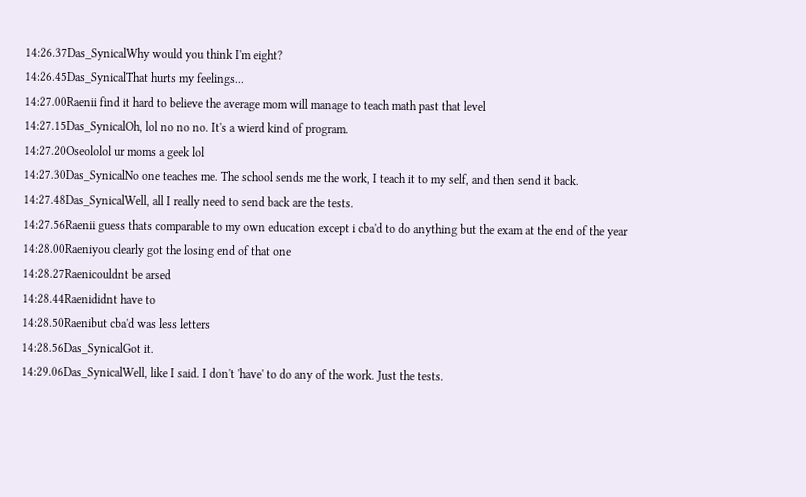14:26.37Das_SynicalWhy would you think I'm eight?
14:26.45Das_SynicalThat hurts my feelings...
14:27.00Raenii find it hard to believe the average mom will manage to teach math past that level
14:27.15Das_SynicalOh, lol no no no. It's a wierd kind of program.
14:27.20Oseololol ur moms a geek lol
14:27.30Das_SynicalNo one teaches me. The school sends me the work, I teach it to my self, and then send it back.
14:27.48Das_SynicalWell, all I really need to send back are the tests.
14:27.56Raenii guess thats comparable to my own education except i cba'd to do anything but the exam at the end of the year
14:28.00Raeniyou clearly got the losing end of that one
14:28.27Raenicouldnt be arsed
14:28.44Raenididnt have to
14:28.50Raenibut cba'd was less letters
14:28.56Das_SynicalGot it.
14:29.06Das_SynicalWell, like I said. I don't 'have' to do any of the work. Just the tests.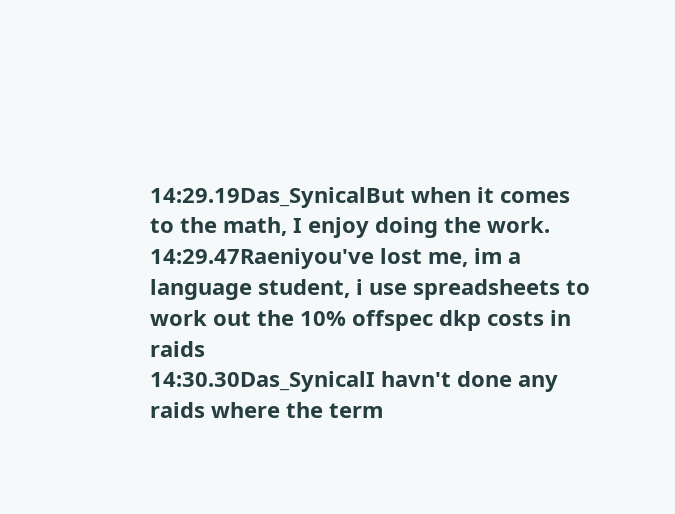14:29.19Das_SynicalBut when it comes to the math, I enjoy doing the work.
14:29.47Raeniyou've lost me, im a language student, i use spreadsheets to work out the 10% offspec dkp costs in raids
14:30.30Das_SynicalI havn't done any raids where the term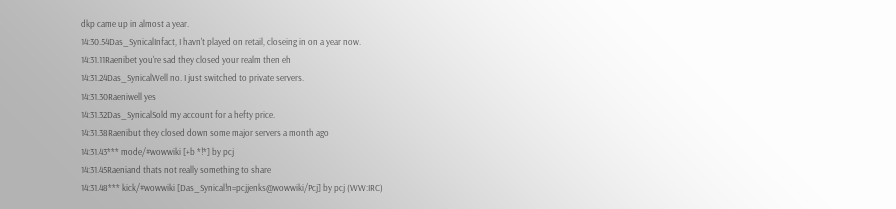dkp came up in almost a year.
14:30.54Das_SynicalInfact, I havn't played on retail, closeing in on a year now.
14:31.11Raenibet you're sad they closed your realm then eh
14:31.24Das_SynicalWell no. I just switched to private servers.
14:31.30Raeniwell yes
14:31.32Das_SynicalSold my account for a hefty price.
14:31.38Raenibut they closed down some major servers a month ago
14:31.43*** mode/#wowwiki [+b *!*] by pcj
14:31.45Raeniand thats not really something to share
14:31.48*** kick/#wowwiki [Das_Synical!n=pcjjenks@wowwiki/Pcj] by pcj (WW:IRC)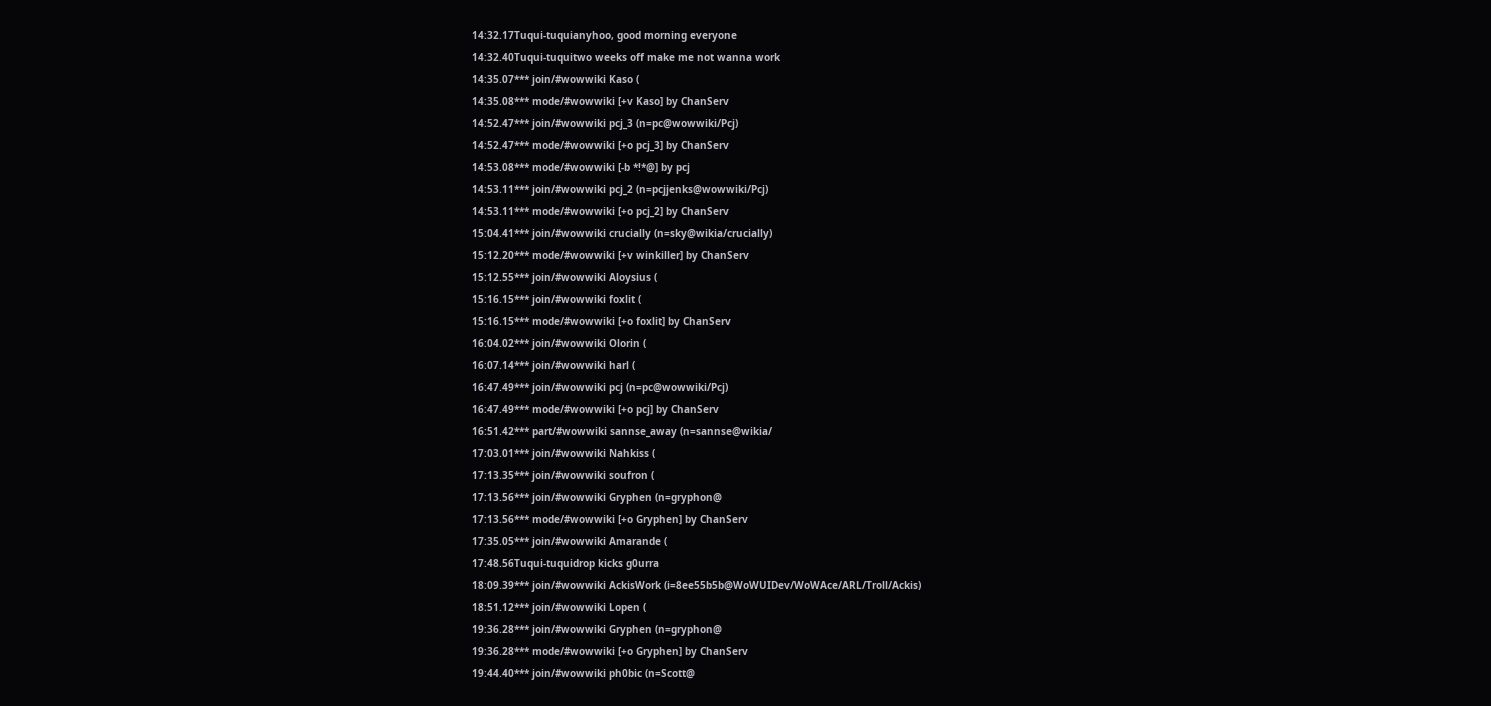14:32.17Tuqui-tuquianyhoo, good morning everyone
14:32.40Tuqui-tuquitwo weeks off make me not wanna work
14:35.07*** join/#wowwiki Kaso (
14:35.08*** mode/#wowwiki [+v Kaso] by ChanServ
14:52.47*** join/#wowwiki pcj_3 (n=pc@wowwiki/Pcj)
14:52.47*** mode/#wowwiki [+o pcj_3] by ChanServ
14:53.08*** mode/#wowwiki [-b *!*@] by pcj
14:53.11*** join/#wowwiki pcj_2 (n=pcjjenks@wowwiki/Pcj)
14:53.11*** mode/#wowwiki [+o pcj_2] by ChanServ
15:04.41*** join/#wowwiki crucially (n=sky@wikia/crucially)
15:12.20*** mode/#wowwiki [+v winkiller] by ChanServ
15:12.55*** join/#wowwiki Aloysius (
15:16.15*** join/#wowwiki foxlit (
15:16.15*** mode/#wowwiki [+o foxlit] by ChanServ
16:04.02*** join/#wowwiki Olorin (
16:07.14*** join/#wowwiki harl (
16:47.49*** join/#wowwiki pcj (n=pc@wowwiki/Pcj)
16:47.49*** mode/#wowwiki [+o pcj] by ChanServ
16:51.42*** part/#wowwiki sannse_away (n=sannse@wikia/
17:03.01*** join/#wowwiki Nahkiss (
17:13.35*** join/#wowwiki soufron (
17:13.56*** join/#wowwiki Gryphen (n=gryphon@
17:13.56*** mode/#wowwiki [+o Gryphen] by ChanServ
17:35.05*** join/#wowwiki Amarande (
17:48.56Tuqui-tuquidrop kicks g0urra
18:09.39*** join/#wowwiki AckisWork (i=8ee55b5b@WoWUIDev/WoWAce/ARL/Troll/Ackis)
18:51.12*** join/#wowwiki Lopen (
19:36.28*** join/#wowwiki Gryphen (n=gryphon@
19:36.28*** mode/#wowwiki [+o Gryphen] by ChanServ
19:44.40*** join/#wowwiki ph0bic (n=Scott@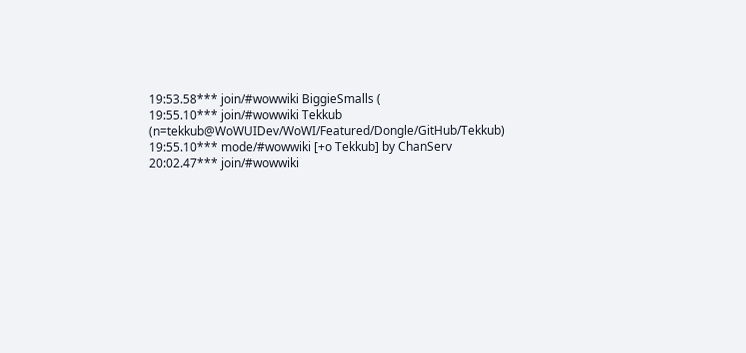19:53.58*** join/#wowwiki BiggieSmalls (
19:55.10*** join/#wowwiki Tekkub (n=tekkub@WoWUIDev/WoWI/Featured/Dongle/GitHub/Tekkub)
19:55.10*** mode/#wowwiki [+o Tekkub] by ChanServ
20:02.47*** join/#wowwiki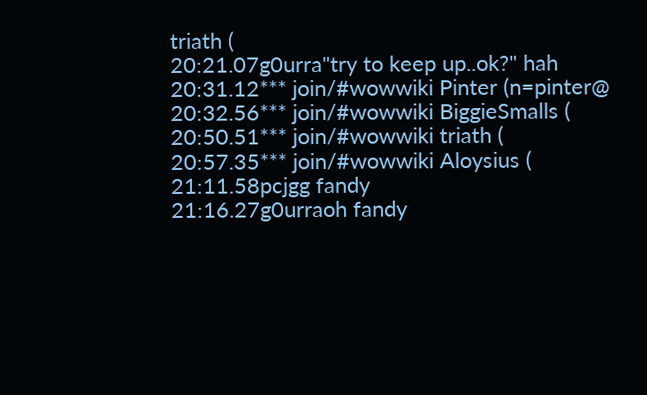triath (
20:21.07g0urra"try to keep up..ok?" hah
20:31.12*** join/#wowwiki Pinter (n=pinter@
20:32.56*** join/#wowwiki BiggieSmalls (
20:50.51*** join/#wowwiki triath (
20:57.35*** join/#wowwiki Aloysius (
21:11.58pcjgg fandy
21:16.27g0urraoh fandy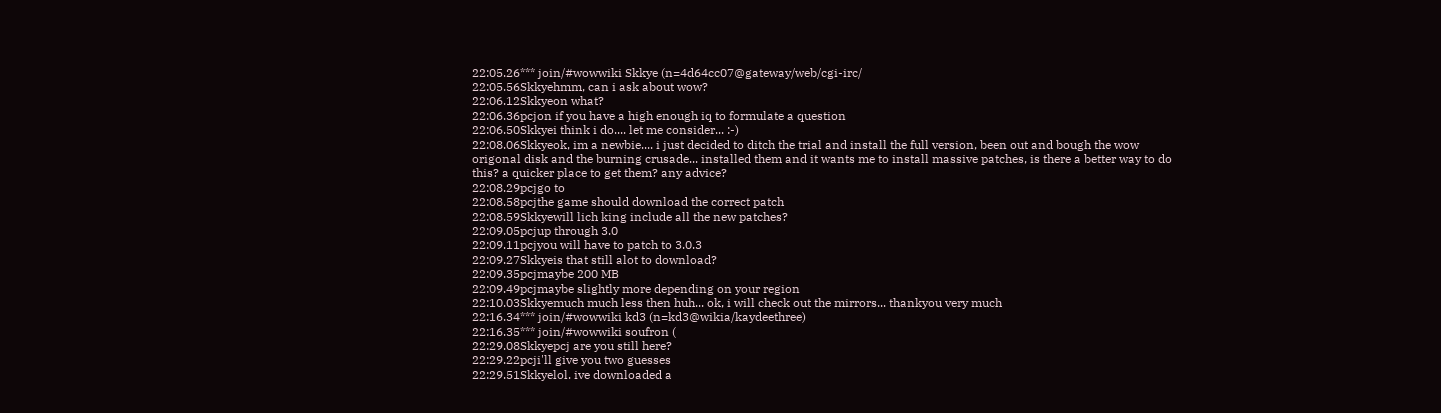22:05.26*** join/#wowwiki Skkye (n=4d64cc07@gateway/web/cgi-irc/
22:05.56Skkyehmm, can i ask about wow?
22:06.12Skkyeon what?
22:06.36pcjon if you have a high enough iq to formulate a question
22:06.50Skkyei think i do.... let me consider... :-)
22:08.06Skkyeok, im a newbie.... i just decided to ditch the trial and install the full version, been out and bough the wow origonal disk and the burning crusade... installed them and it wants me to install massive patches, is there a better way to do this? a quicker place to get them? any advice?
22:08.29pcjgo to
22:08.58pcjthe game should download the correct patch
22:08.59Skkyewill lich king include all the new patches?
22:09.05pcjup through 3.0
22:09.11pcjyou will have to patch to 3.0.3
22:09.27Skkyeis that still alot to download?
22:09.35pcjmaybe 200 MB
22:09.49pcjmaybe slightly more depending on your region
22:10.03Skkyemuch much less then huh... ok, i will check out the mirrors... thankyou very much
22:16.34*** join/#wowwiki kd3 (n=kd3@wikia/kaydeethree)
22:16.35*** join/#wowwiki soufron (
22:29.08Skkyepcj are you still here?
22:29.22pcji'll give you two guesses
22:29.51Skkyelol. ive downloaded a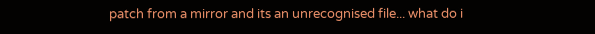patch from a mirror and its an unrecognised file... what do i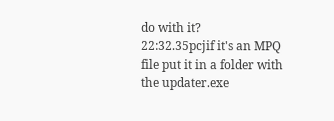do with it?
22:32.35pcjif it's an MPQ file put it in a folder with the updater.exe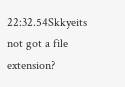22:32.54Skkyeits not got a file extension?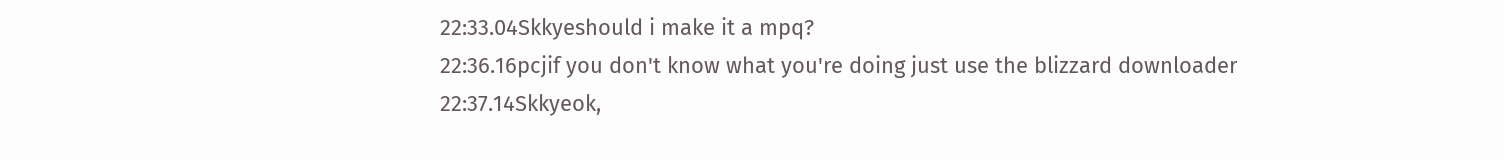22:33.04Skkyeshould i make it a mpq?
22:36.16pcjif you don't know what you're doing just use the blizzard downloader
22:37.14Skkyeok,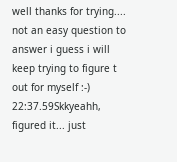well thanks for trying.... not an easy question to answer i guess i will keep trying to figure t out for myself :-)
22:37.59Skkyeahh, figured it... just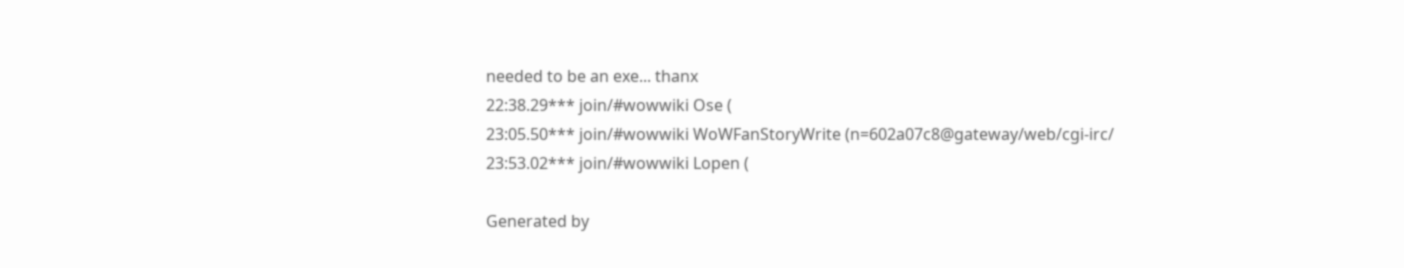needed to be an exe... thanx
22:38.29*** join/#wowwiki Ose (
23:05.50*** join/#wowwiki WoWFanStoryWrite (n=602a07c8@gateway/web/cgi-irc/
23:53.02*** join/#wowwiki Lopen (

Generated by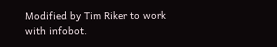Modified by Tim Riker to work with infobot.